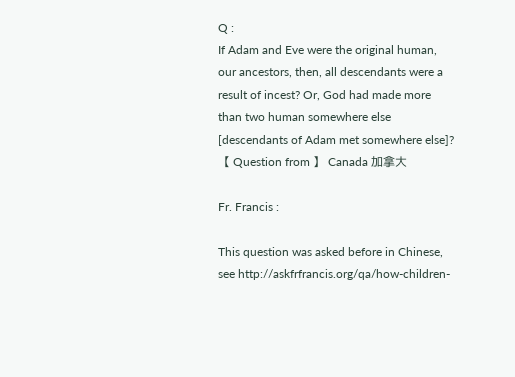Q :
If Adam and Eve were the original human, our ancestors, then, all descendants were a result of incest? Or, God had made more than two human somewhere else [descendants of Adam met somewhere else]?
【 Question from 】 Canada 加拿大

Fr. Francis :

This question was asked before in Chinese, see http://askfrfrancis.org/qa/how-children-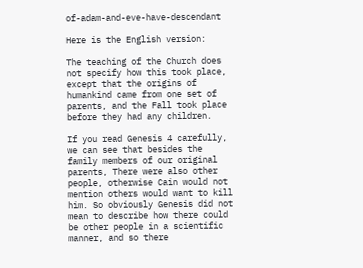of-adam-and-eve-have-descendant

Here is the English version:

The teaching of the Church does not specify how this took place, except that the origins of humankind came from one set of parents, and the Fall took place before they had any children.

If you read Genesis 4 carefully, we can see that besides the family members of our original parents, There were also other people, otherwise Cain would not mention others would want to kill him. So obviously Genesis did not mean to describe how there could be other people in a scientific manner, and so there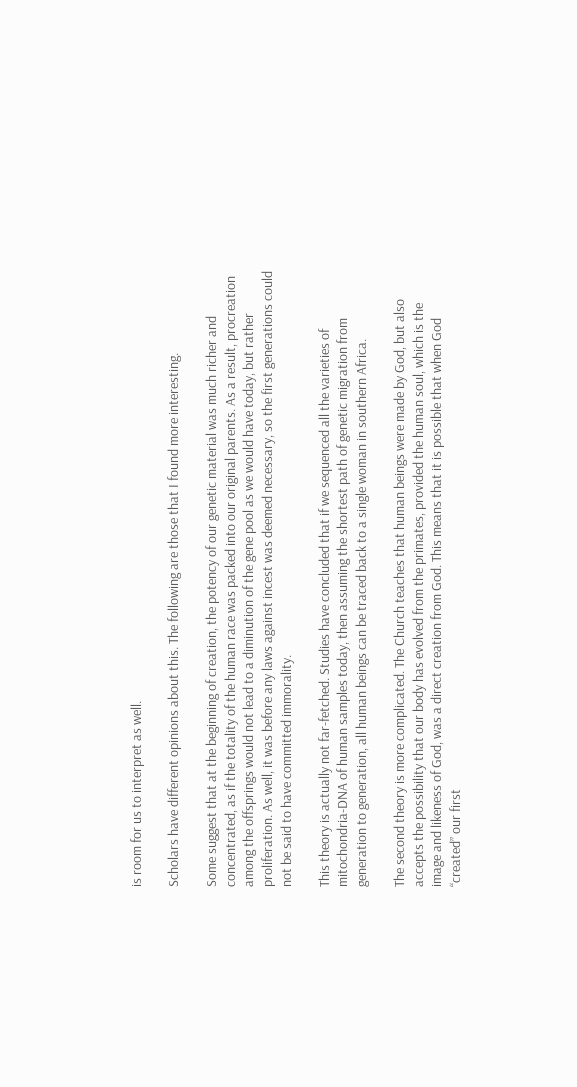is room for us to interpret as well.

Scholars have different opinions about this. The following are those that I found more interesting.

Some suggest that at the beginning of creation, the potency of our genetic material was much richer and concentrated, as if the totality of the human race was packed into our original parents. As a result, procreation among the offsprings would not lead to a diminution of the gene pool as we would have today, but rather proliferation. As well, it was before any laws against incest was deemed necessary, so the first generations could not be said to have committed immorality.

This theory is actually not far-fetched. Studies have concluded that if we sequenced all the varieties of mitochondria-DNA of human samples today, then assuming the shortest path of genetic migration from generation to generation, all human beings can be traced back to a single woman in southern Africa.

The second theory is more complicated. The Church teaches that human beings were made by God, but also accepts the possibility that our body has evolved from the primates, provided the human soul, which is the image and likeness of God, was a direct creation from God. This means that it is possible that when God “created” our first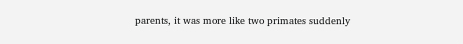parents, it was more like two primates suddenly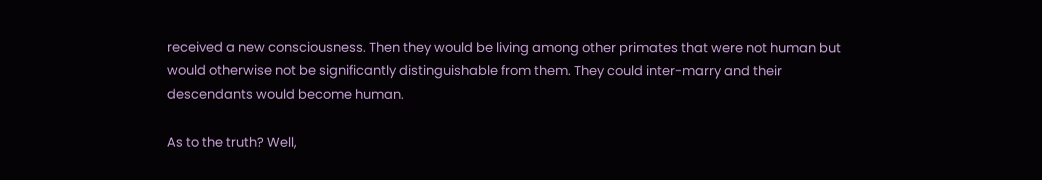received a new consciousness. Then they would be living among other primates that were not human but would otherwise not be significantly distinguishable from them. They could inter-marry and their descendants would become human.

As to the truth? Well,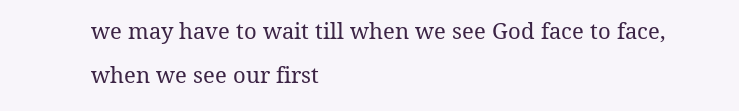we may have to wait till when we see God face to face, when we see our first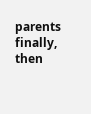parents finally, then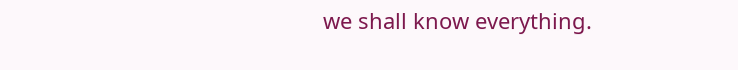we shall know everything.